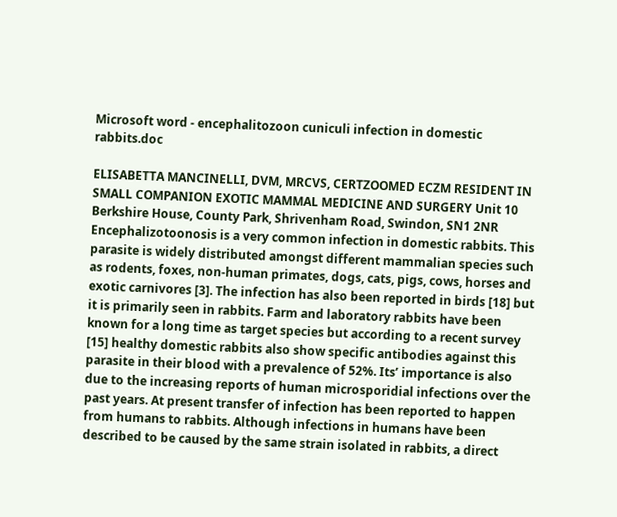Microsoft word - encephalitozoon cuniculi infection in domestic rabbits.doc

ELISABETTA MANCINELLI, DVM, MRCVS, CERTZOOMED ECZM RESIDENT IN SMALL COMPANION EXOTIC MAMMAL MEDICINE AND SURGERY Unit 10 Berkshire House, County Park, Shrivenham Road, Swindon, SN1 2NR Encephalizotoonosis is a very common infection in domestic rabbits. This parasite is widely distributed amongst different mammalian species such as rodents, foxes, non-human primates, dogs, cats, pigs, cows, horses and exotic carnivores [3]. The infection has also been reported in birds [18] but it is primarily seen in rabbits. Farm and laboratory rabbits have been known for a long time as target species but according to a recent survey [15] healthy domestic rabbits also show specific antibodies against this parasite in their blood with a prevalence of 52%. Its’ importance is also due to the increasing reports of human microsporidial infections over the past years. At present transfer of infection has been reported to happen from humans to rabbits. Although infections in humans have been described to be caused by the same strain isolated in rabbits, a direct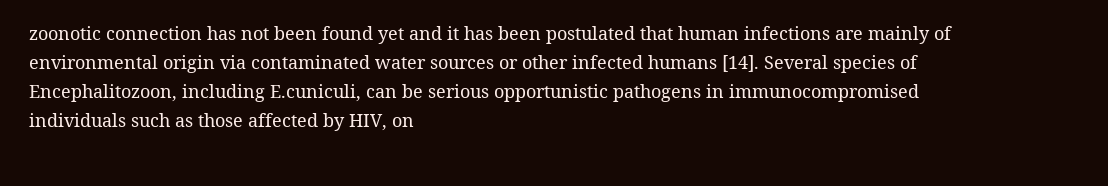zoonotic connection has not been found yet and it has been postulated that human infections are mainly of environmental origin via contaminated water sources or other infected humans [14]. Several species of Encephalitozoon, including E.cuniculi, can be serious opportunistic pathogens in immunocompromised individuals such as those affected by HIV, on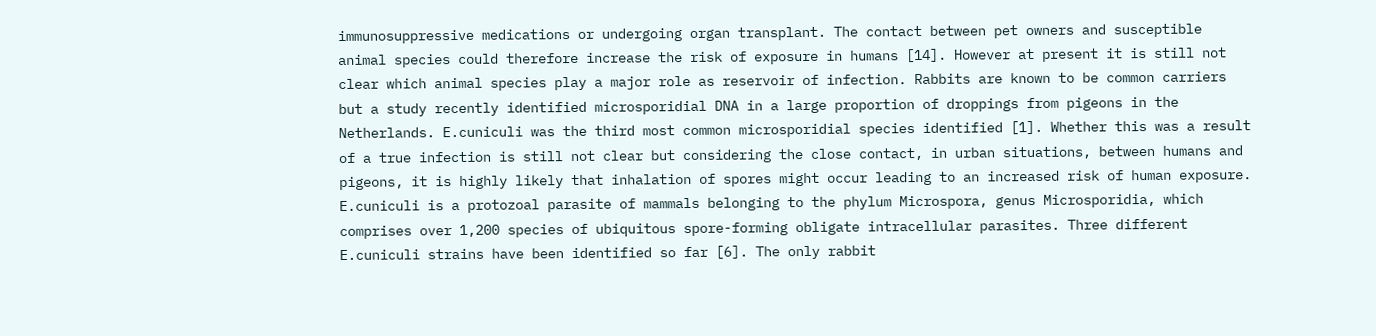immunosuppressive medications or undergoing organ transplant. The contact between pet owners and susceptible animal species could therefore increase the risk of exposure in humans [14]. However at present it is still not clear which animal species play a major role as reservoir of infection. Rabbits are known to be common carriers but a study recently identified microsporidial DNA in a large proportion of droppings from pigeons in the Netherlands. E.cuniculi was the third most common microsporidial species identified [1]. Whether this was a result of a true infection is still not clear but considering the close contact, in urban situations, between humans and pigeons, it is highly likely that inhalation of spores might occur leading to an increased risk of human exposure. E.cuniculi is a protozoal parasite of mammals belonging to the phylum Microspora, genus Microsporidia, which comprises over 1,200 species of ubiquitous spore-forming obligate intracellular parasites. Three different E.cuniculi strains have been identified so far [6]. The only rabbit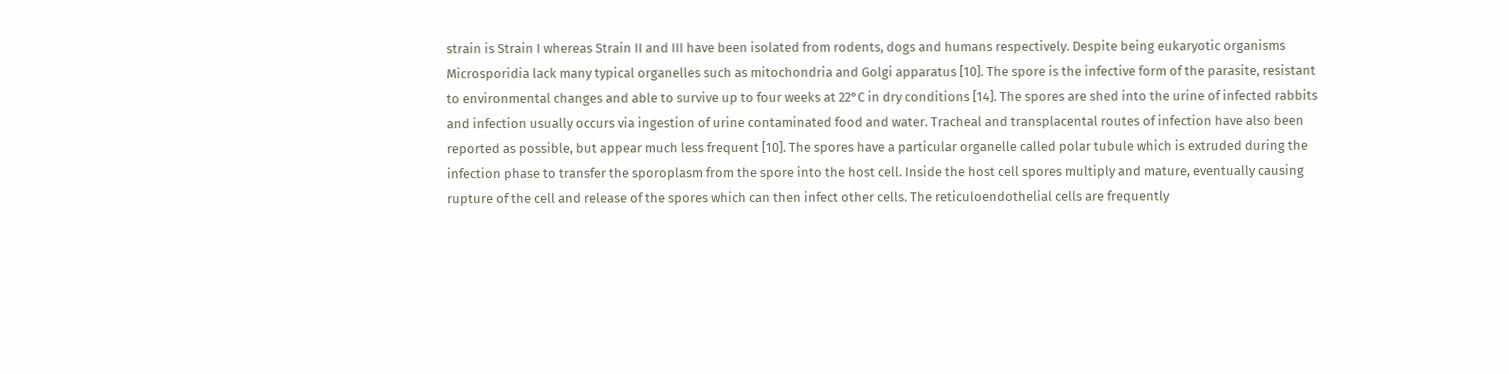strain is Strain I whereas Strain II and III have been isolated from rodents, dogs and humans respectively. Despite being eukaryotic organisms Microsporidia lack many typical organelles such as mitochondria and Golgi apparatus [10]. The spore is the infective form of the parasite, resistant to environmental changes and able to survive up to four weeks at 22°C in dry conditions [14]. The spores are shed into the urine of infected rabbits and infection usually occurs via ingestion of urine contaminated food and water. Tracheal and transplacental routes of infection have also been reported as possible, but appear much less frequent [10]. The spores have a particular organelle called polar tubule which is extruded during the infection phase to transfer the sporoplasm from the spore into the host cell. Inside the host cell spores multiply and mature, eventually causing rupture of the cell and release of the spores which can then infect other cells. The reticuloendothelial cells are frequently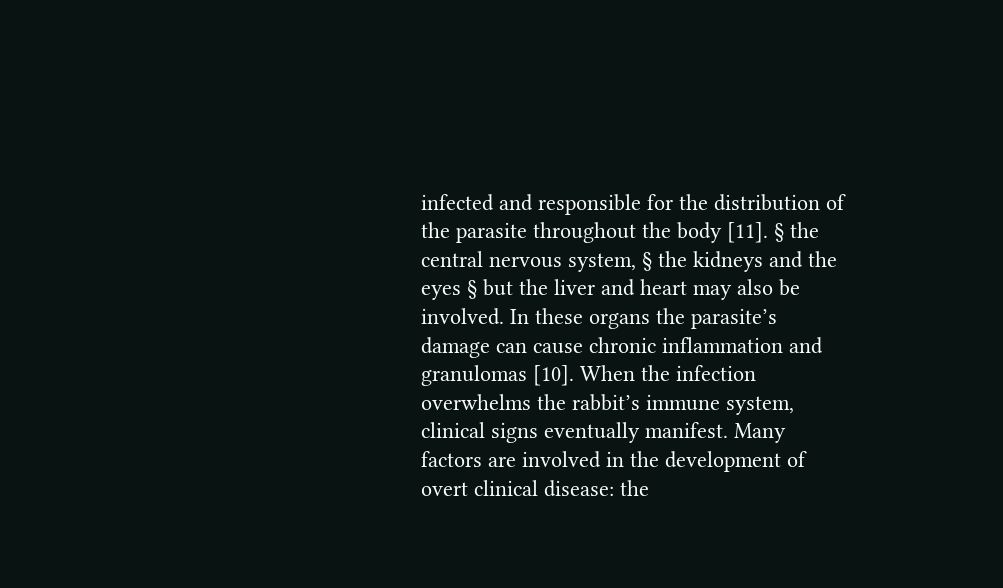infected and responsible for the distribution of the parasite throughout the body [11]. § the central nervous system, § the kidneys and the eyes § but the liver and heart may also be involved. In these organs the parasite’s damage can cause chronic inflammation and granulomas [10]. When the infection overwhelms the rabbit’s immune system, clinical signs eventually manifest. Many factors are involved in the development of overt clinical disease: the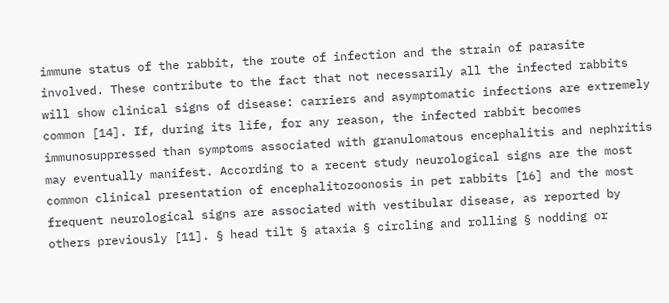immune status of the rabbit, the route of infection and the strain of parasite involved. These contribute to the fact that not necessarily all the infected rabbits will show clinical signs of disease: carriers and asymptomatic infections are extremely common [14]. If, during its life, for any reason, the infected rabbit becomes immunosuppressed than symptoms associated with granulomatous encephalitis and nephritis may eventually manifest. According to a recent study neurological signs are the most common clinical presentation of encephalitozoonosis in pet rabbits [16] and the most frequent neurological signs are associated with vestibular disease, as reported by others previously [11]. § head tilt § ataxia § circling and rolling § nodding or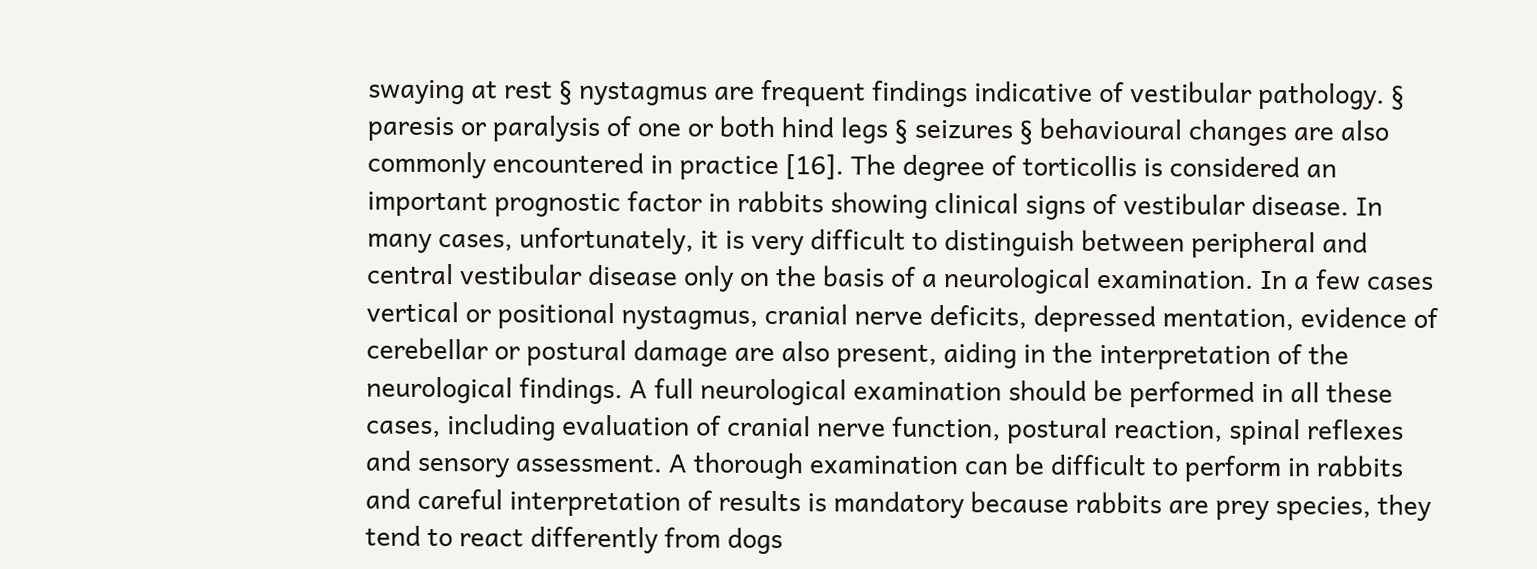swaying at rest § nystagmus are frequent findings indicative of vestibular pathology. § paresis or paralysis of one or both hind legs § seizures § behavioural changes are also commonly encountered in practice [16]. The degree of torticollis is considered an important prognostic factor in rabbits showing clinical signs of vestibular disease. In many cases, unfortunately, it is very difficult to distinguish between peripheral and central vestibular disease only on the basis of a neurological examination. In a few cases vertical or positional nystagmus, cranial nerve deficits, depressed mentation, evidence of cerebellar or postural damage are also present, aiding in the interpretation of the neurological findings. A full neurological examination should be performed in all these cases, including evaluation of cranial nerve function, postural reaction, spinal reflexes and sensory assessment. A thorough examination can be difficult to perform in rabbits and careful interpretation of results is mandatory because rabbits are prey species, they tend to react differently from dogs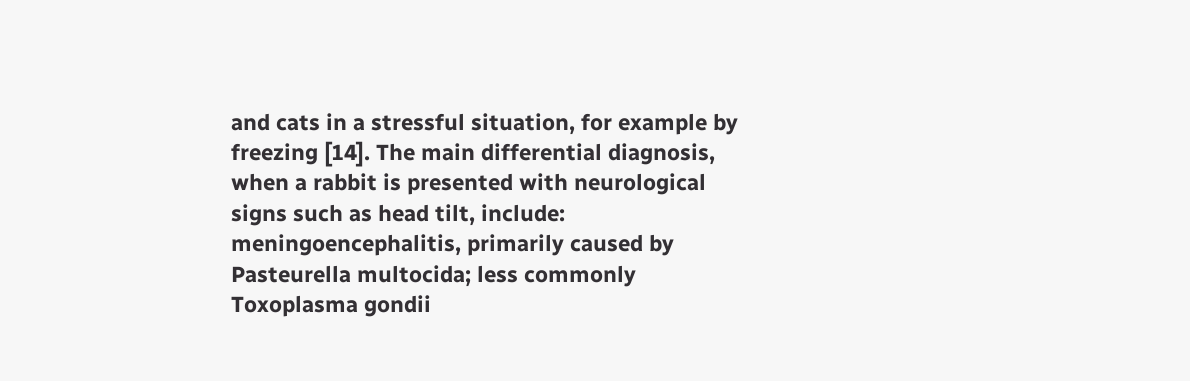and cats in a stressful situation, for example by freezing [14]. The main differential diagnosis, when a rabbit is presented with neurological signs such as head tilt, include: meningoencephalitis, primarily caused by Pasteurella multocida; less commonly Toxoplasma gondii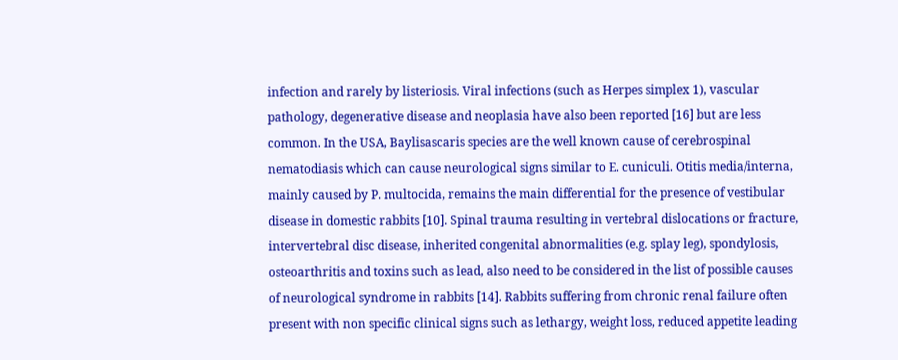infection and rarely by listeriosis. Viral infections (such as Herpes simplex 1), vascular pathology, degenerative disease and neoplasia have also been reported [16] but are less common. In the USA, Baylisascaris species are the well known cause of cerebrospinal nematodiasis which can cause neurological signs similar to E. cuniculi. Otitis media/interna, mainly caused by P. multocida, remains the main differential for the presence of vestibular disease in domestic rabbits [10]. Spinal trauma resulting in vertebral dislocations or fracture, intervertebral disc disease, inherited congenital abnormalities (e.g. splay leg), spondylosis, osteoarthritis and toxins such as lead, also need to be considered in the list of possible causes of neurological syndrome in rabbits [14]. Rabbits suffering from chronic renal failure often present with non specific clinical signs such as lethargy, weight loss, reduced appetite leading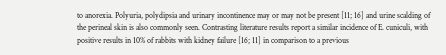to anorexia. Polyuria, polydipsia and urinary incontinence may or may not be present [11; 16] and urine scalding of the perineal skin is also commonly seen. Contrasting literature results report a similar incidence of E. cuniculi, with positive results in 10% of rabbits with kidney failure [16; 11] in comparison to a previous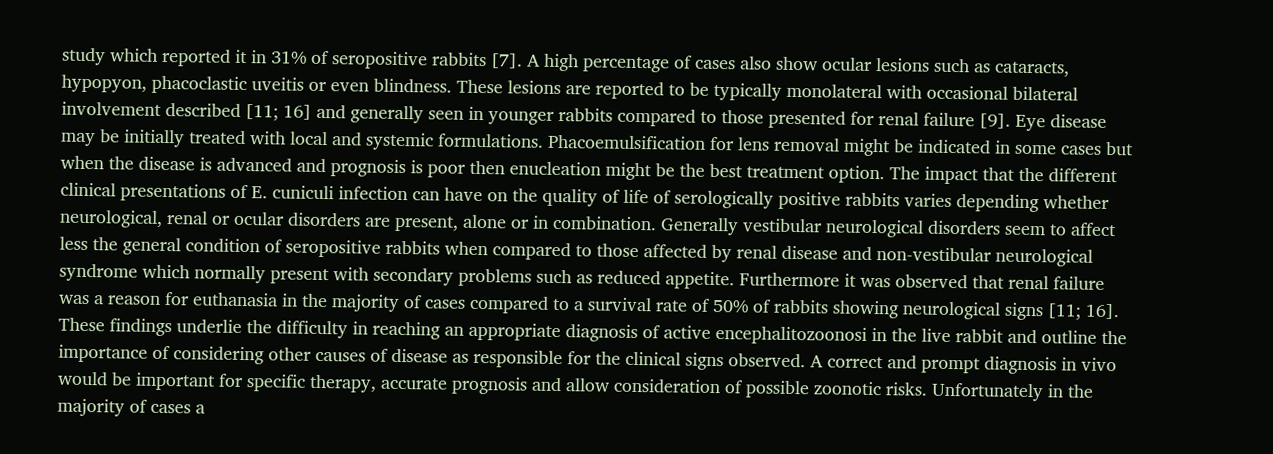study which reported it in 31% of seropositive rabbits [7]. A high percentage of cases also show ocular lesions such as cataracts, hypopyon, phacoclastic uveitis or even blindness. These lesions are reported to be typically monolateral with occasional bilateral involvement described [11; 16] and generally seen in younger rabbits compared to those presented for renal failure [9]. Eye disease may be initially treated with local and systemic formulations. Phacoemulsification for lens removal might be indicated in some cases but when the disease is advanced and prognosis is poor then enucleation might be the best treatment option. The impact that the different clinical presentations of E. cuniculi infection can have on the quality of life of serologically positive rabbits varies depending whether neurological, renal or ocular disorders are present, alone or in combination. Generally vestibular neurological disorders seem to affect less the general condition of seropositive rabbits when compared to those affected by renal disease and non-vestibular neurological syndrome which normally present with secondary problems such as reduced appetite. Furthermore it was observed that renal failure was a reason for euthanasia in the majority of cases compared to a survival rate of 50% of rabbits showing neurological signs [11; 16]. These findings underlie the difficulty in reaching an appropriate diagnosis of active encephalitozoonosi in the live rabbit and outline the importance of considering other causes of disease as responsible for the clinical signs observed. A correct and prompt diagnosis in vivo would be important for specific therapy, accurate prognosis and allow consideration of possible zoonotic risks. Unfortunately in the majority of cases a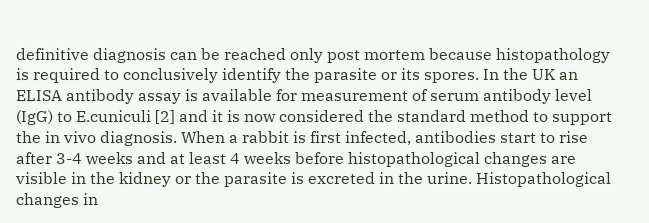definitive diagnosis can be reached only post mortem because histopathology is required to conclusively identify the parasite or its spores. In the UK an ELISA antibody assay is available for measurement of serum antibody level (IgG) to E.cuniculi [2] and it is now considered the standard method to support the in vivo diagnosis. When a rabbit is first infected, antibodies start to rise after 3-4 weeks and at least 4 weeks before histopathological changes are visible in the kidney or the parasite is excreted in the urine. Histopathological changes in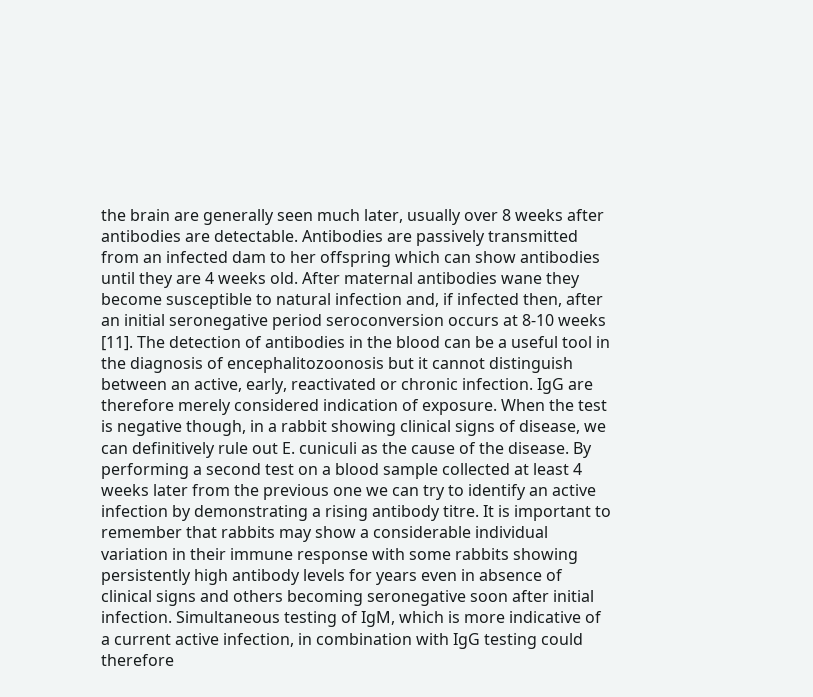the brain are generally seen much later, usually over 8 weeks after antibodies are detectable. Antibodies are passively transmitted from an infected dam to her offspring which can show antibodies until they are 4 weeks old. After maternal antibodies wane they become susceptible to natural infection and, if infected then, after an initial seronegative period seroconversion occurs at 8-10 weeks [11]. The detection of antibodies in the blood can be a useful tool in the diagnosis of encephalitozoonosis but it cannot distinguish between an active, early, reactivated or chronic infection. IgG are therefore merely considered indication of exposure. When the test is negative though, in a rabbit showing clinical signs of disease, we can definitively rule out E. cuniculi as the cause of the disease. By performing a second test on a blood sample collected at least 4 weeks later from the previous one we can try to identify an active infection by demonstrating a rising antibody titre. It is important to remember that rabbits may show a considerable individual variation in their immune response with some rabbits showing persistently high antibody levels for years even in absence of clinical signs and others becoming seronegative soon after initial infection. Simultaneous testing of IgM, which is more indicative of a current active infection, in combination with IgG testing could therefore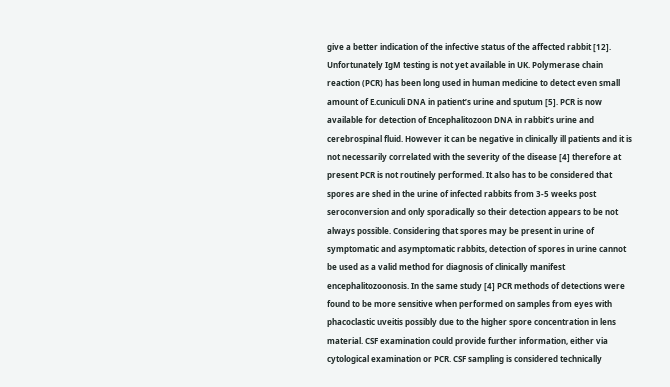give a better indication of the infective status of the affected rabbit [12]. Unfortunately IgM testing is not yet available in UK. Polymerase chain reaction (PCR) has been long used in human medicine to detect even small amount of E.cuniculi DNA in patient’s urine and sputum [5]. PCR is now available for detection of Encephalitozoon DNA in rabbit’s urine and cerebrospinal fluid. However it can be negative in clinically ill patients and it is not necessarily correlated with the severity of the disease [4] therefore at present PCR is not routinely performed. It also has to be considered that spores are shed in the urine of infected rabbits from 3-5 weeks post seroconversion and only sporadically so their detection appears to be not always possible. Considering that spores may be present in urine of symptomatic and asymptomatic rabbits, detection of spores in urine cannot be used as a valid method for diagnosis of clinically manifest encephalitozoonosis. In the same study [4] PCR methods of detections were found to be more sensitive when performed on samples from eyes with phacoclastic uveitis possibly due to the higher spore concentration in lens material. CSF examination could provide further information, either via cytological examination or PCR. CSF sampling is considered technically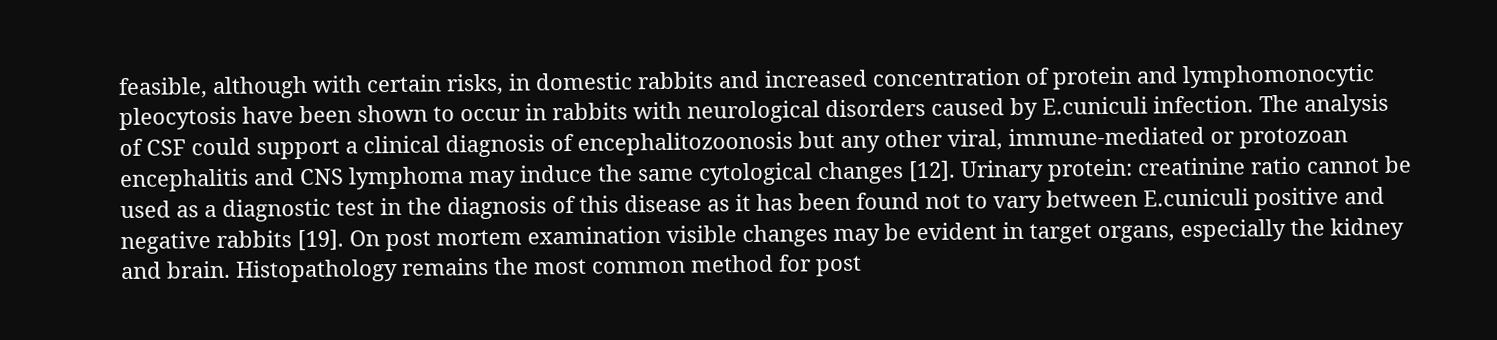feasible, although with certain risks, in domestic rabbits and increased concentration of protein and lymphomonocytic pleocytosis have been shown to occur in rabbits with neurological disorders caused by E.cuniculi infection. The analysis of CSF could support a clinical diagnosis of encephalitozoonosis but any other viral, immune-mediated or protozoan encephalitis and CNS lymphoma may induce the same cytological changes [12]. Urinary protein: creatinine ratio cannot be used as a diagnostic test in the diagnosis of this disease as it has been found not to vary between E.cuniculi positive and negative rabbits [19]. On post mortem examination visible changes may be evident in target organs, especially the kidney and brain. Histopathology remains the most common method for post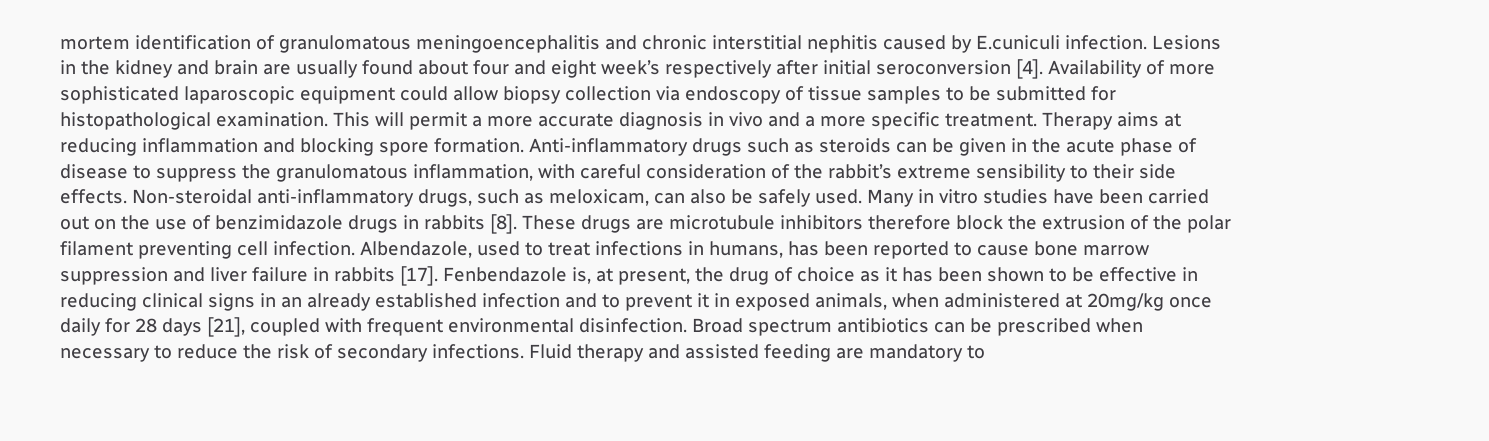mortem identification of granulomatous meningoencephalitis and chronic interstitial nephitis caused by E.cuniculi infection. Lesions in the kidney and brain are usually found about four and eight week’s respectively after initial seroconversion [4]. Availability of more sophisticated laparoscopic equipment could allow biopsy collection via endoscopy of tissue samples to be submitted for histopathological examination. This will permit a more accurate diagnosis in vivo and a more specific treatment. Therapy aims at reducing inflammation and blocking spore formation. Anti-inflammatory drugs such as steroids can be given in the acute phase of disease to suppress the granulomatous inflammation, with careful consideration of the rabbit’s extreme sensibility to their side effects. Non-steroidal anti-inflammatory drugs, such as meloxicam, can also be safely used. Many in vitro studies have been carried out on the use of benzimidazole drugs in rabbits [8]. These drugs are microtubule inhibitors therefore block the extrusion of the polar filament preventing cell infection. Albendazole, used to treat infections in humans, has been reported to cause bone marrow suppression and liver failure in rabbits [17]. Fenbendazole is, at present, the drug of choice as it has been shown to be effective in reducing clinical signs in an already established infection and to prevent it in exposed animals, when administered at 20mg/kg once daily for 28 days [21], coupled with frequent environmental disinfection. Broad spectrum antibiotics can be prescribed when necessary to reduce the risk of secondary infections. Fluid therapy and assisted feeding are mandatory to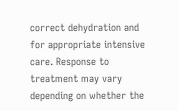correct dehydration and for appropriate intensive care. Response to treatment may vary depending on whether the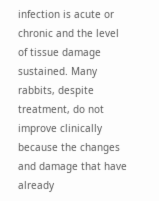infection is acute or chronic and the level of tissue damage sustained. Many rabbits, despite treatment, do not improve clinically because the changes and damage that have already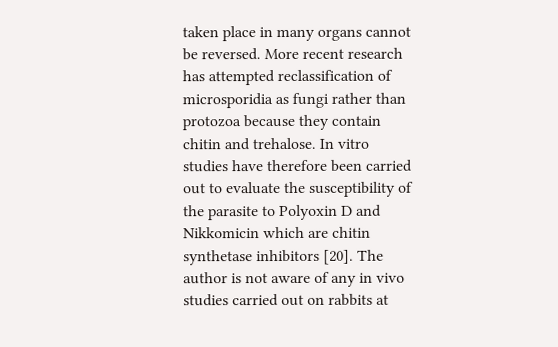taken place in many organs cannot be reversed. More recent research has attempted reclassification of microsporidia as fungi rather than protozoa because they contain chitin and trehalose. In vitro studies have therefore been carried out to evaluate the susceptibility of the parasite to Polyoxin D and Nikkomicin which are chitin synthetase inhibitors [20]. The author is not aware of any in vivo studies carried out on rabbits at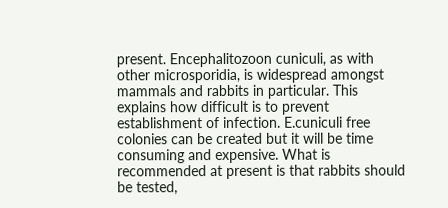present. Encephalitozoon cuniculi, as with other microsporidia, is widespread amongst mammals and rabbits in particular. This explains how difficult is to prevent establishment of infection. E.cuniculi free colonies can be created but it will be time consuming and expensive. What is recommended at present is that rabbits should be tested,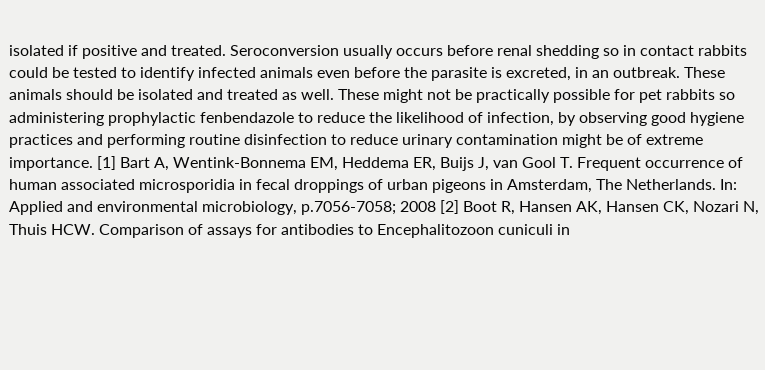isolated if positive and treated. Seroconversion usually occurs before renal shedding so in contact rabbits could be tested to identify infected animals even before the parasite is excreted, in an outbreak. These animals should be isolated and treated as well. These might not be practically possible for pet rabbits so administering prophylactic fenbendazole to reduce the likelihood of infection, by observing good hygiene practices and performing routine disinfection to reduce urinary contamination might be of extreme importance. [1] Bart A, Wentink-Bonnema EM, Heddema ER, Buijs J, van Gool T. Frequent occurrence of human associated microsporidia in fecal droppings of urban pigeons in Amsterdam, The Netherlands. In: Applied and environmental microbiology, p.7056-7058; 2008 [2] Boot R, Hansen AK, Hansen CK, Nozari N, Thuis HCW. Comparison of assays for antibodies to Encephalitozoon cuniculi in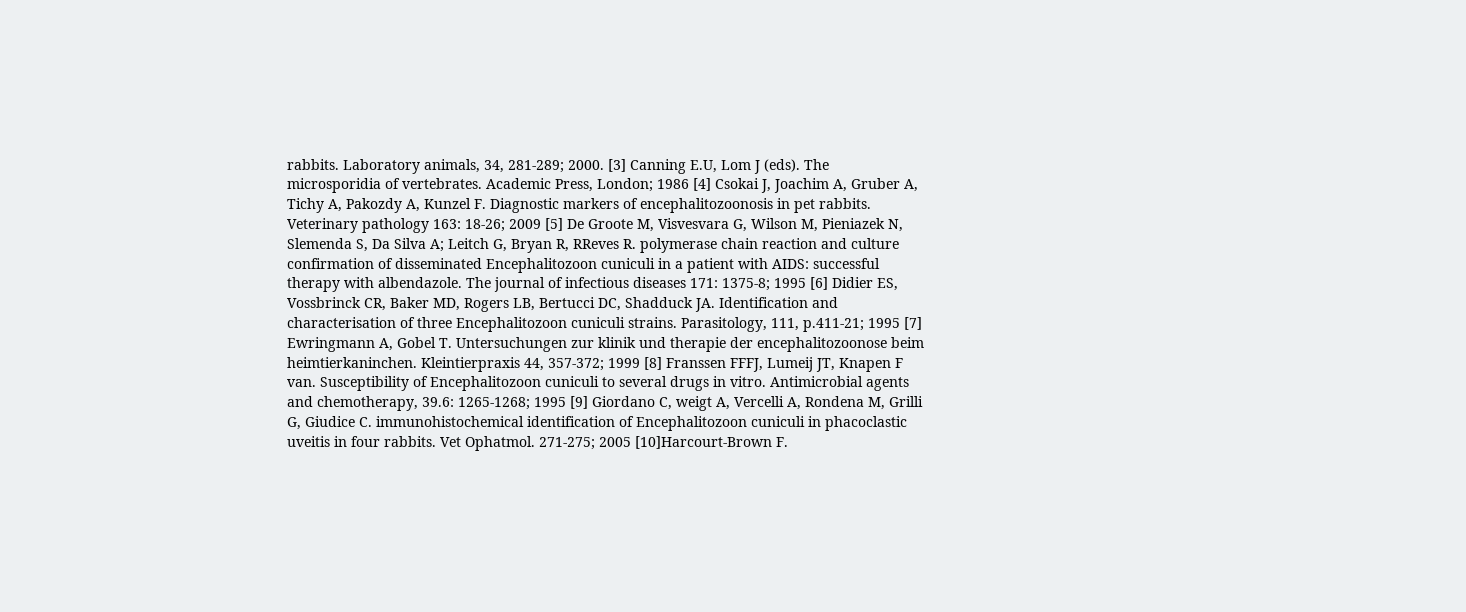rabbits. Laboratory animals, 34, 281-289; 2000. [3] Canning E.U, Lom J (eds). The microsporidia of vertebrates. Academic Press, London; 1986 [4] Csokai J, Joachim A, Gruber A, Tichy A, Pakozdy A, Kunzel F. Diagnostic markers of encephalitozoonosis in pet rabbits. Veterinary pathology 163: 18-26; 2009 [5] De Groote M, Visvesvara G, Wilson M, Pieniazek N, Slemenda S, Da Silva A; Leitch G, Bryan R, RReves R. polymerase chain reaction and culture confirmation of disseminated Encephalitozoon cuniculi in a patient with AIDS: successful therapy with albendazole. The journal of infectious diseases 171: 1375-8; 1995 [6] Didier ES, Vossbrinck CR, Baker MD, Rogers LB, Bertucci DC, Shadduck JA. Identification and characterisation of three Encephalitozoon cuniculi strains. Parasitology, 111, p.411-21; 1995 [7] Ewringmann A, Gobel T. Untersuchungen zur klinik und therapie der encephalitozoonose beim heimtierkaninchen. Kleintierpraxis 44, 357-372; 1999 [8] Franssen FFFJ, Lumeij JT, Knapen F van. Susceptibility of Encephalitozoon cuniculi to several drugs in vitro. Antimicrobial agents and chemotherapy, 39.6: 1265-1268; 1995 [9] Giordano C, weigt A, Vercelli A, Rondena M, Grilli G, Giudice C. immunohistochemical identification of Encephalitozoon cuniculi in phacoclastic uveitis in four rabbits. Vet Ophatmol. 271-275; 2005 [10]Harcourt-Brown F.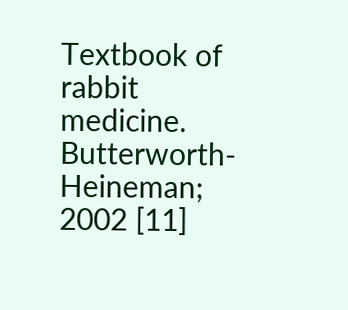Textbook of rabbit medicine. Butterworth-Heineman; 2002 [11]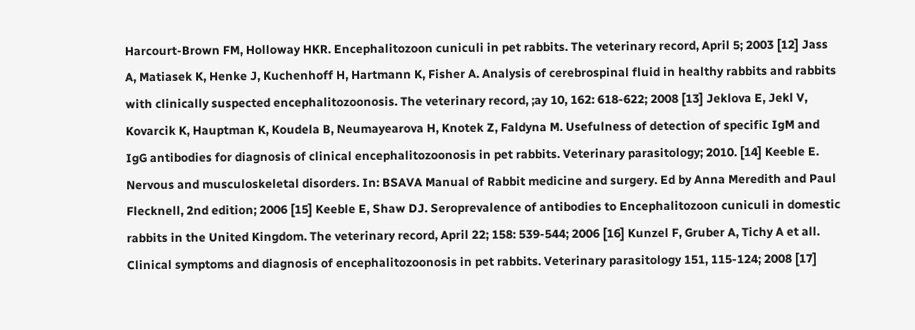Harcourt-Brown FM, Holloway HKR. Encephalitozoon cuniculi in pet rabbits. The veterinary record, April 5; 2003 [12] Jass A, Matiasek K, Henke J, Kuchenhoff H, Hartmann K, Fisher A. Analysis of cerebrospinal fluid in healthy rabbits and rabbits with clinically suspected encephalitozoonosis. The veterinary record, ;ay 10, 162: 618-622; 2008 [13] Jeklova E, Jekl V, Kovarcik K, Hauptman K, Koudela B, Neumayearova H, Knotek Z, Faldyna M. Usefulness of detection of specific IgM and IgG antibodies for diagnosis of clinical encephalitozoonosis in pet rabbits. Veterinary parasitology; 2010. [14] Keeble E. Nervous and musculoskeletal disorders. In: BSAVA Manual of Rabbit medicine and surgery. Ed by Anna Meredith and Paul Flecknell, 2nd edition; 2006 [15] Keeble E, Shaw DJ. Seroprevalence of antibodies to Encephalitozoon cuniculi in domestic rabbits in the United Kingdom. The veterinary record, April 22; 158: 539-544; 2006 [16] Kunzel F, Gruber A, Tichy A et all. Clinical symptoms and diagnosis of encephalitozoonosis in pet rabbits. Veterinary parasitology 151, 115-124; 2008 [17]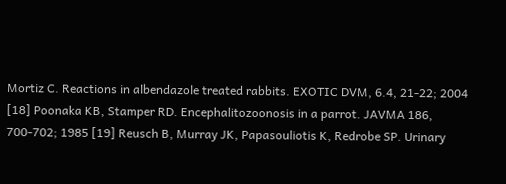Mortiz C. Reactions in albendazole treated rabbits. EXOTIC DVM, 6.4, 21-22; 2004 [18] Poonaka KB, Stamper RD. Encephalitozoonosis in a parrot. JAVMA 186, 700-702; 1985 [19] Reusch B, Murray JK, Papasouliotis K, Redrobe SP. Urinary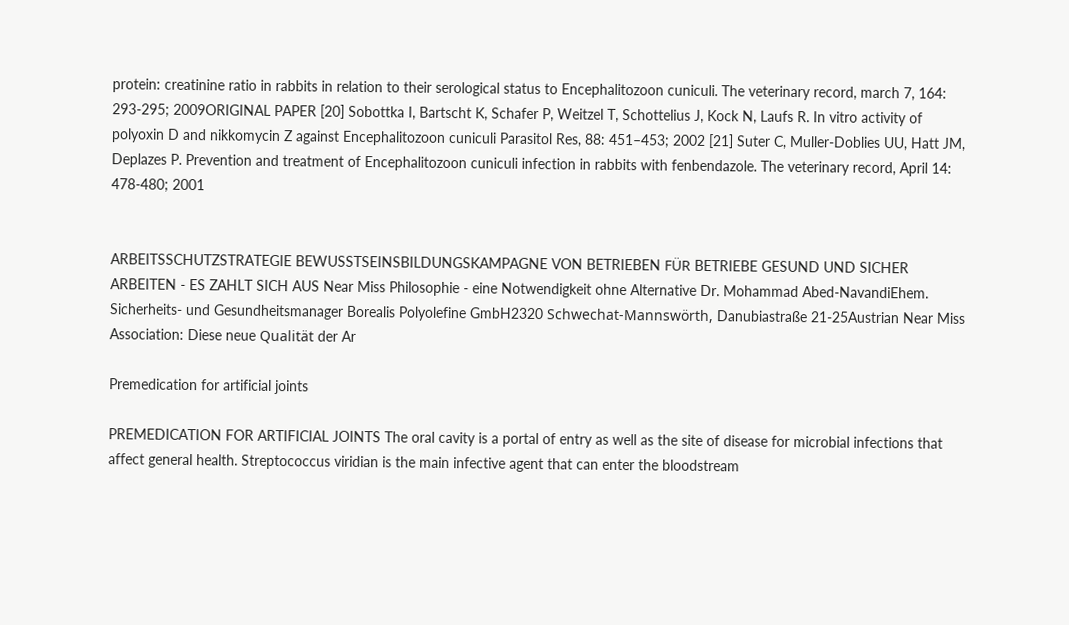protein: creatinine ratio in rabbits in relation to their serological status to Encephalitozoon cuniculi. The veterinary record, march 7, 164: 293-295; 2009ORIGINAL PAPER [20] Sobottka I, Bartscht K, Schafer P, Weitzel T, Schottelius J, Kock N, Laufs R. In vitro activity of polyoxin D and nikkomycin Z against Encephalitozoon cuniculi Parasitol Res, 88: 451–453; 2002 [21] Suter C, Muller-Doblies UU, Hatt JM, Deplazes P. Prevention and treatment of Encephalitozoon cuniculi infection in rabbits with fenbendazole. The veterinary record, April 14: 478-480; 2001


ARBEITSSCHUTZSTRATEGIE BEWUSSTSEINSBILDUNGSKAMPAGNE VON BETRIEBEN FÜR BETRIEBE GESUND UND SICHER ARBEITEN - ES ZAHLT SICH AUS Near Miss Philosophie - eine Notwendigkeit ohne Alternative Dr. Mohammad Abed-NavandiEhem. Sicherheits- und Gesundheitsmanager Borealis Polyolefine GmbH2320 Schwechat-Mannswörth, Danubiastraße 21-25Austrian Near Miss Association: Diese neue Qualität der Ar

Premedication for artificial joints

PREMEDICATION FOR ARTIFICIAL JOINTS The oral cavity is a portal of entry as well as the site of disease for microbial infections that affect general health. Streptococcus viridian is the main infective agent that can enter the bloodstream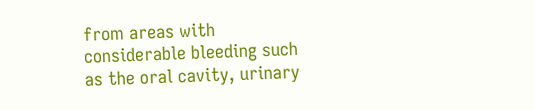from areas with considerable bleeding such as the oral cavity, urinary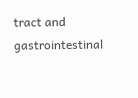tract and gastrointestinal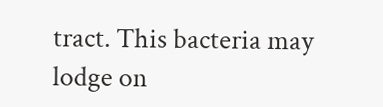tract. This bacteria may lodge on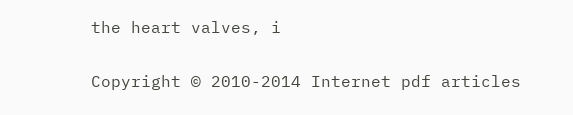the heart valves, i

Copyright © 2010-2014 Internet pdf articles